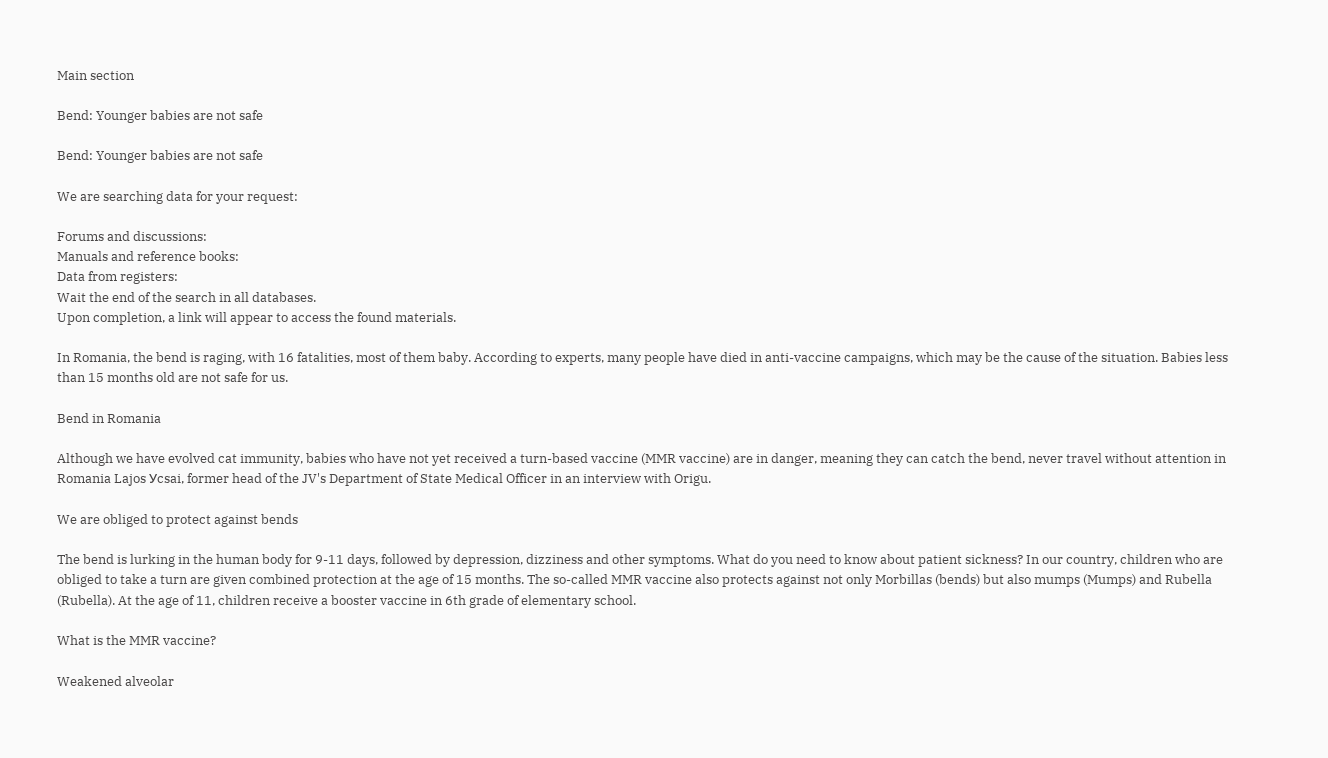Main section

Bend: Younger babies are not safe

Bend: Younger babies are not safe

We are searching data for your request:

Forums and discussions:
Manuals and reference books:
Data from registers:
Wait the end of the search in all databases.
Upon completion, a link will appear to access the found materials.

In Romania, the bend is raging, with 16 fatalities, most of them baby. According to experts, many people have died in anti-vaccine campaigns, which may be the cause of the situation. Babies less than 15 months old are not safe for us.

Bend in Romania

Although we have evolved cat immunity, babies who have not yet received a turn-based vaccine (MMR vaccine) are in danger, meaning they can catch the bend, never travel without attention in Romania Lajos Уcsai, former head of the JV's Department of State Medical Officer in an interview with Origu.

We are obliged to protect against bends

The bend is lurking in the human body for 9-11 days, followed by depression, dizziness and other symptoms. What do you need to know about patient sickness? In our country, children who are obliged to take a turn are given combined protection at the age of 15 months. The so-called MMR vaccine also protects against not only Morbillas (bends) but also mumps (Mumps) and Rubella (Rubella). At the age of 11, children receive a booster vaccine in 6th grade of elementary school.

What is the MMR vaccine?

Weakened alveolar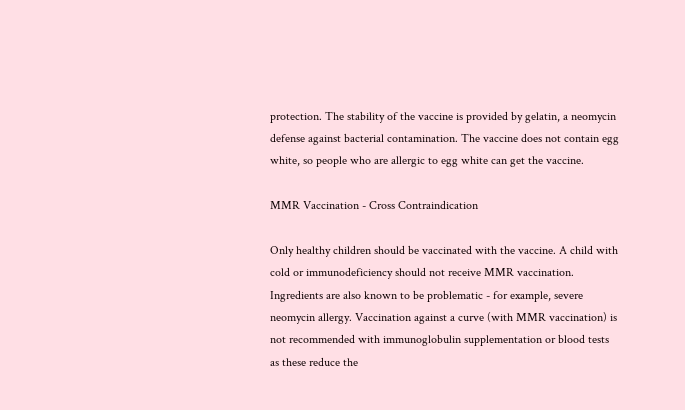protection. The stability of the vaccine is provided by gelatin, a neomycin defense against bacterial contamination. The vaccine does not contain egg white, so people who are allergic to egg white can get the vaccine.

MMR Vaccination - Cross Contraindication

Only healthy children should be vaccinated with the vaccine. A child with cold or immunodeficiency should not receive MMR vaccination. Ingredients are also known to be problematic - for example, severe neomycin allergy. Vaccination against a curve (with MMR vaccination) is not recommended with immunoglobulin supplementation or blood tests as these reduce the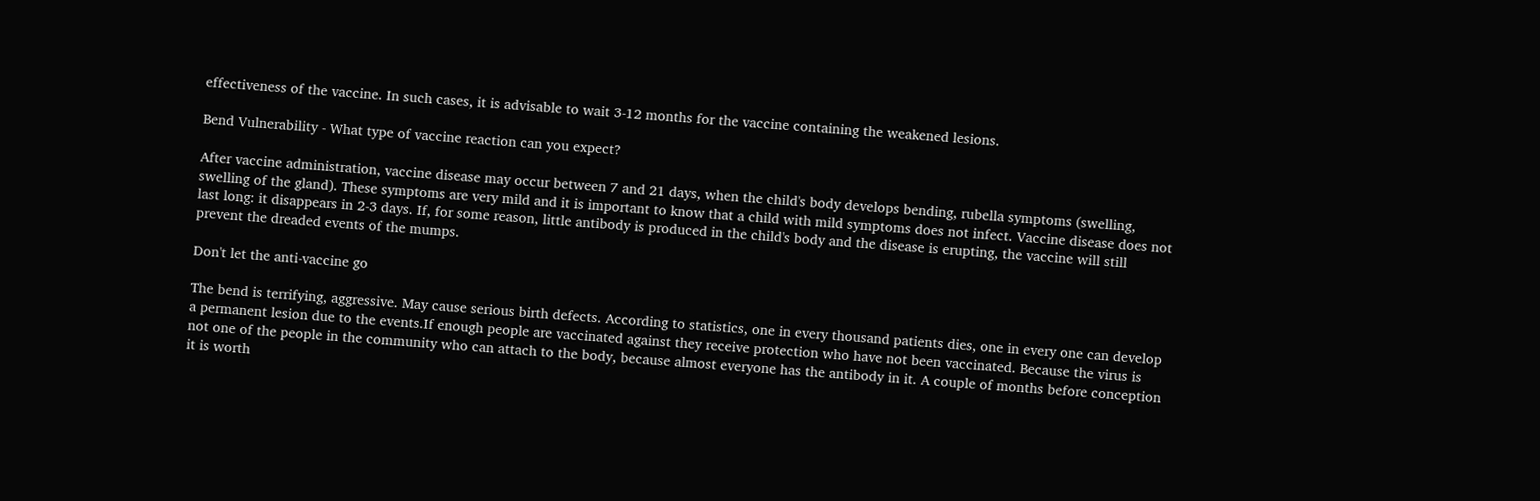effectiveness of the vaccine. In such cases, it is advisable to wait 3-12 months for the vaccine containing the weakened lesions.

Bend Vulnerability - What type of vaccine reaction can you expect?

After vaccine administration, vaccine disease may occur between 7 and 21 days, when the child's body develops bending, rubella symptoms (swelling, swelling of the gland). These symptoms are very mild and it is important to know that a child with mild symptoms does not infect. Vaccine disease does not last long: it disappears in 2-3 days. If, for some reason, little antibody is produced in the child's body and the disease is erupting, the vaccine will still prevent the dreaded events of the mumps.

Don't let the anti-vaccine go

The bend is terrifying, aggressive. May cause serious birth defects. According to statistics, one in every thousand patients dies, one in every one can develop a permanent lesion due to the events.If enough people are vaccinated against they receive protection who have not been vaccinated. Because the virus is not one of the people in the community who can attach to the body, because almost everyone has the antibody in it. A couple of months before conception it is worth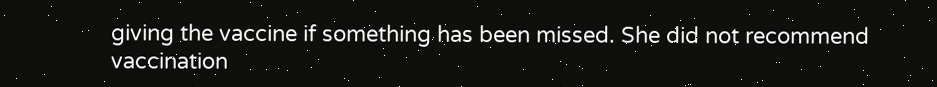giving the vaccine if something has been missed. She did not recommend vaccination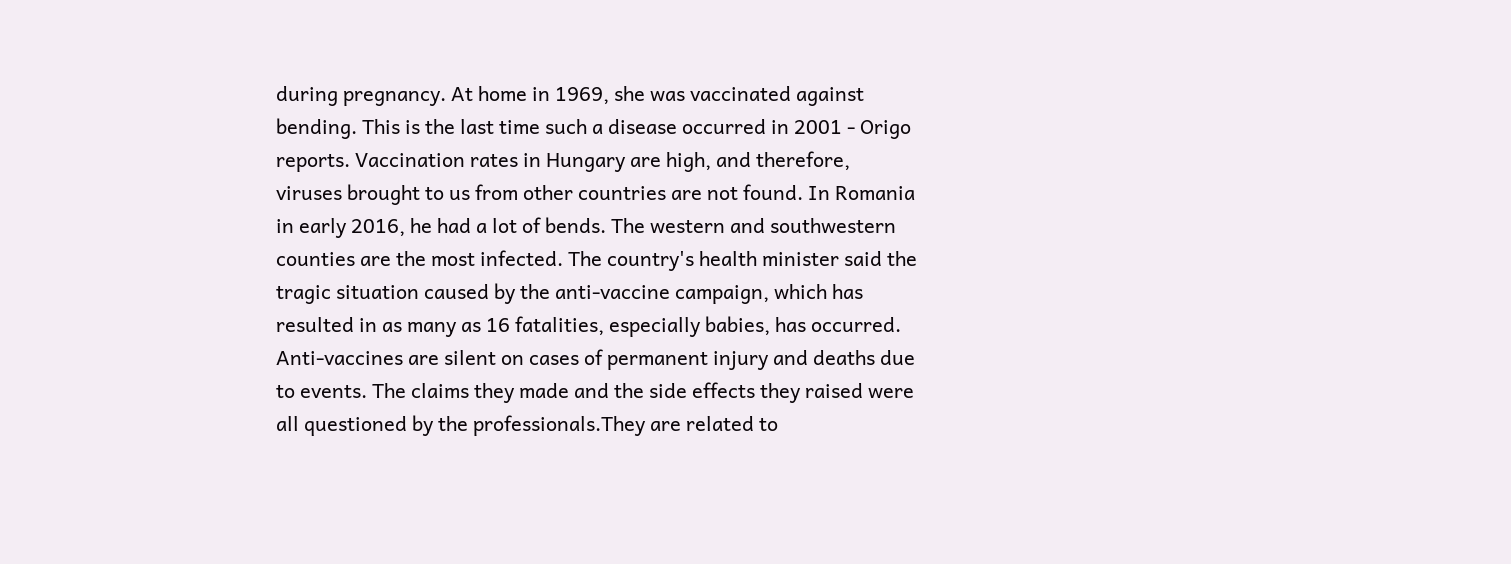during pregnancy. At home in 1969, she was vaccinated against bending. This is the last time such a disease occurred in 2001 - Origo reports. Vaccination rates in Hungary are high, and therefore, viruses brought to us from other countries are not found. In Romania in early 2016, he had a lot of bends. The western and southwestern counties are the most infected. The country's health minister said the tragic situation caused by the anti-vaccine campaign, which has resulted in as many as 16 fatalities, especially babies, has occurred. Anti-vaccines are silent on cases of permanent injury and deaths due to events. The claims they made and the side effects they raised were all questioned by the professionals.They are related to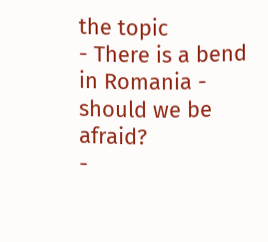the topic
- There is a bend in Romania - should we be afraid?
-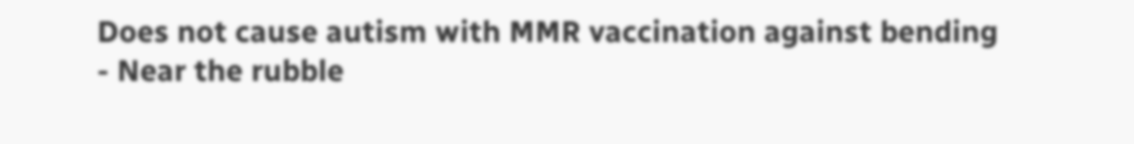Does not cause autism with MMR vaccination against bending
- Near the rubble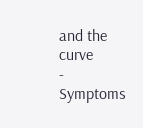and the curve
- Symptoms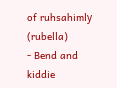of ruhsahimlу (rubella)
- Bend and kiddie